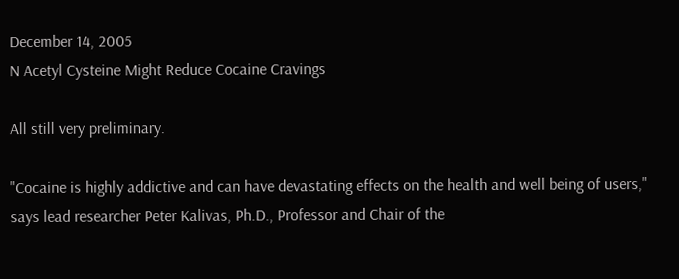December 14, 2005
N Acetyl Cysteine Might Reduce Cocaine Cravings

All still very preliminary.

"Cocaine is highly addictive and can have devastating effects on the health and well being of users," says lead researcher Peter Kalivas, Ph.D., Professor and Chair of the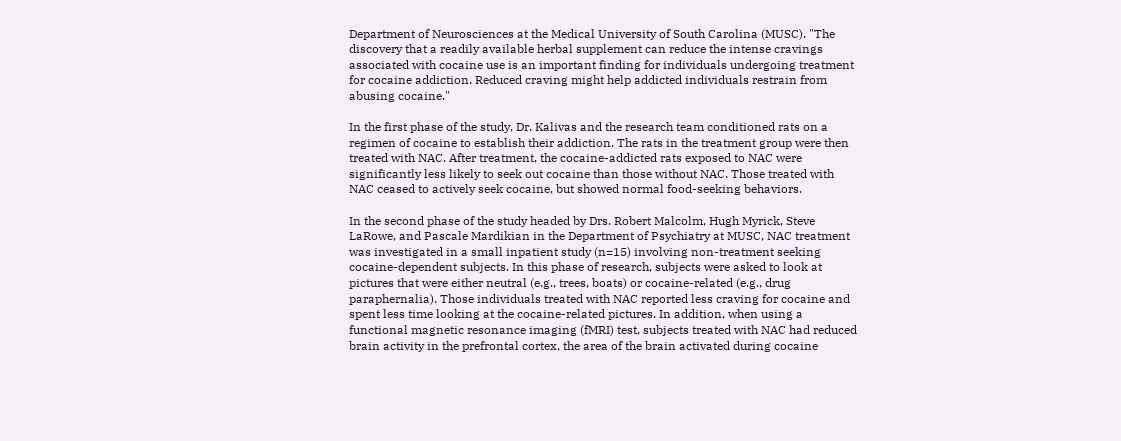Department of Neurosciences at the Medical University of South Carolina (MUSC). "The discovery that a readily available herbal supplement can reduce the intense cravings associated with cocaine use is an important finding for individuals undergoing treatment for cocaine addiction. Reduced craving might help addicted individuals restrain from abusing cocaine."

In the first phase of the study, Dr. Kalivas and the research team conditioned rats on a regimen of cocaine to establish their addiction. The rats in the treatment group were then treated with NAC. After treatment, the cocaine-addicted rats exposed to NAC were significantly less likely to seek out cocaine than those without NAC. Those treated with NAC ceased to actively seek cocaine, but showed normal food-seeking behaviors.

In the second phase of the study headed by Drs. Robert Malcolm, Hugh Myrick, Steve LaRowe, and Pascale Mardikian in the Department of Psychiatry at MUSC, NAC treatment was investigated in a small inpatient study (n=15) involving non-treatment seeking cocaine-dependent subjects. In this phase of research, subjects were asked to look at pictures that were either neutral (e.g., trees, boats) or cocaine-related (e.g., drug paraphernalia). Those individuals treated with NAC reported less craving for cocaine and spent less time looking at the cocaine-related pictures. In addition, when using a functional magnetic resonance imaging (fMRI) test, subjects treated with NAC had reduced brain activity in the prefrontal cortex, the area of the brain activated during cocaine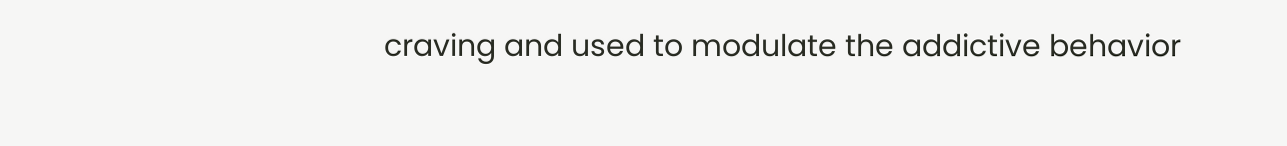craving and used to modulate the addictive behavior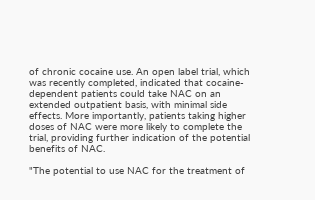of chronic cocaine use. An open label trial, which was recently completed, indicated that cocaine-dependent patients could take NAC on an extended outpatient basis, with minimal side effects. More importantly, patients taking higher doses of NAC were more likely to complete the trial, providing further indication of the potential benefits of NAC.

"The potential to use NAC for the treatment of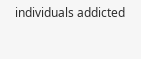individuals addicted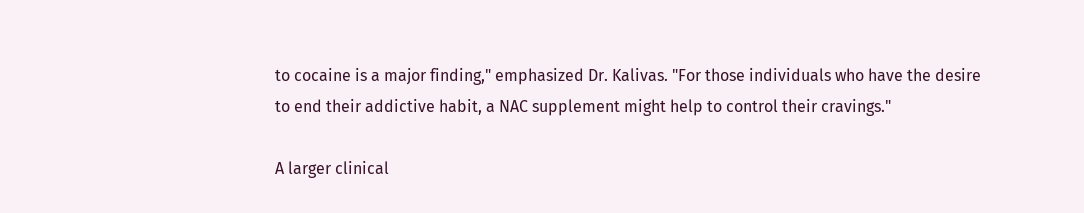to cocaine is a major finding," emphasized Dr. Kalivas. "For those individuals who have the desire to end their addictive habit, a NAC supplement might help to control their cravings."

A larger clinical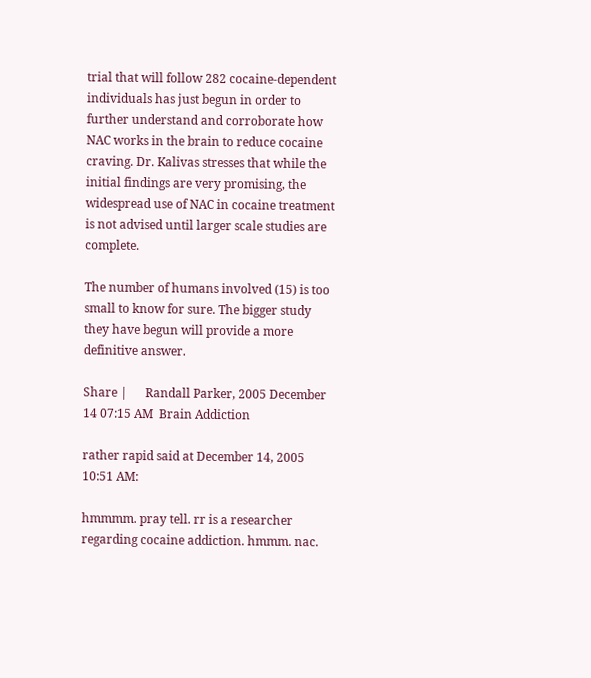trial that will follow 282 cocaine-dependent individuals has just begun in order to further understand and corroborate how NAC works in the brain to reduce cocaine craving. Dr. Kalivas stresses that while the initial findings are very promising, the widespread use of NAC in cocaine treatment is not advised until larger scale studies are complete.

The number of humans involved (15) is too small to know for sure. The bigger study they have begun will provide a more definitive answer.

Share |      Randall Parker, 2005 December 14 07:15 AM  Brain Addiction

rather rapid said at December 14, 2005 10:51 AM:

hmmmm. pray tell. rr is a researcher regarding cocaine addiction. hmmm. nac.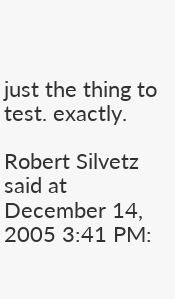just the thing to test. exactly.

Robert Silvetz said at December 14, 2005 3:41 PM: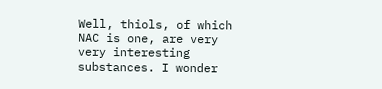Well, thiols, of which NAC is one, are very very interesting substances. I wonder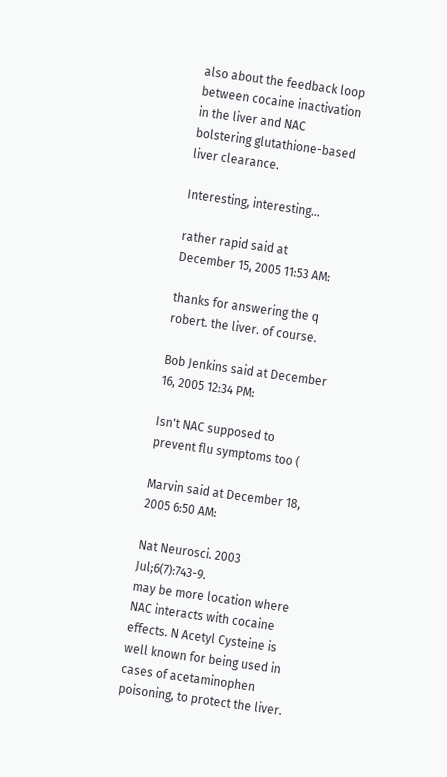also about the feedback loop between cocaine inactivation in the liver and NAC bolstering glutathione-based liver clearance.

Interesting, interesting...

rather rapid said at December 15, 2005 11:53 AM:

thanks for answering the q robert. the liver. of course.

Bob Jenkins said at December 16, 2005 12:34 PM:

Isn't NAC supposed to prevent flu symptoms too (

Marvin said at December 18, 2005 6:50 AM:

Nat Neurosci. 2003 Jul;6(7):743-9.
may be more location where NAC interacts with cocaine effects. N Acetyl Cysteine is well known for being used in cases of acetaminophen poisoning, to protect the liver.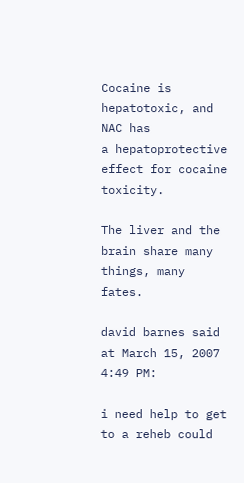Cocaine is hepatotoxic, and NAC has
a hepatoprotective effect for cocaine toxicity.

The liver and the brain share many things, many fates.

david barnes said at March 15, 2007 4:49 PM:

i need help to get to a reheb could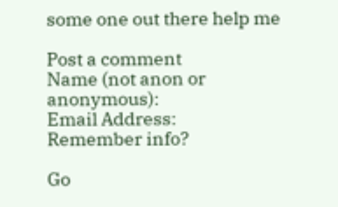some one out there help me

Post a comment
Name (not anon or anonymous):
Email Address:
Remember info?

Go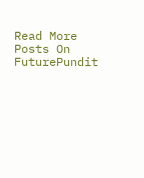Read More Posts On FuturePundit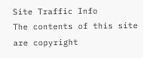Site Traffic Info
The contents of this site are copyright